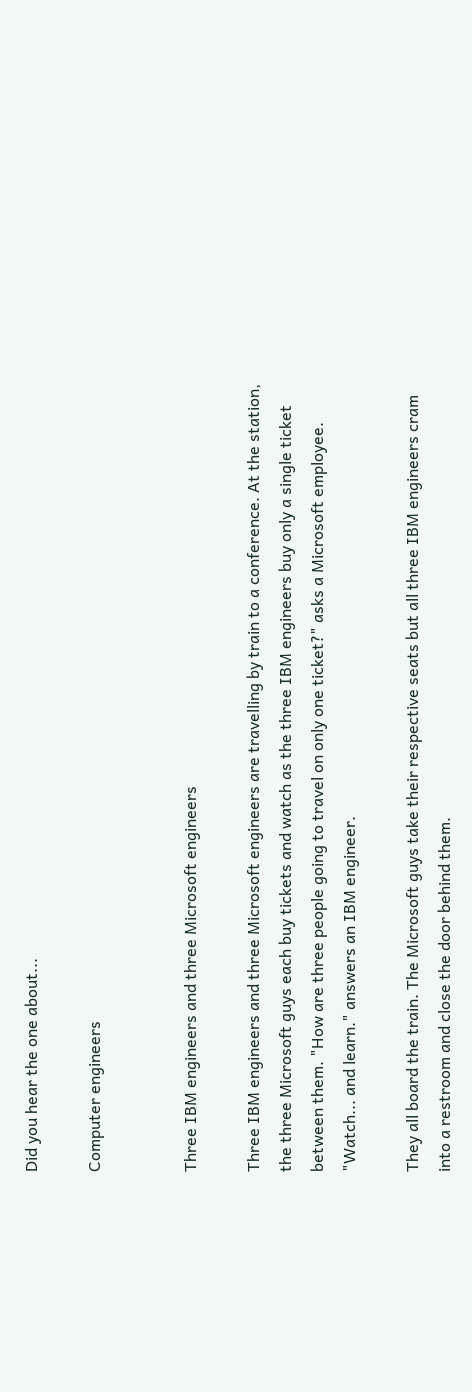Did you hear the one about...

Computer engineers


Three IBM engineers and three Microsoft engineers

Three IBM engineers and three Microsoft engineers are travelling by train to a conference. At the station, the three Microsoft guys each buy tickets and watch as the three IBM engineers buy only a single ticket between them. "How are three people going to travel on only one ticket?" asks a Microsoft employee. "Watch... and learn." answers an IBM engineer.

They all board the train. The Microsoft guys take their respective seats but all three IBM engineers cram into a restroom and close the door behind them.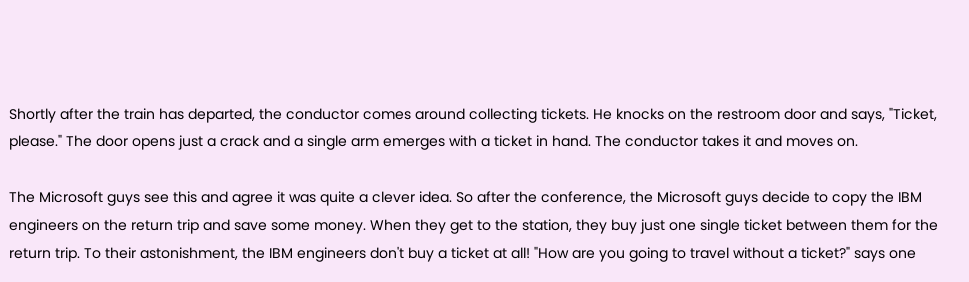Shortly after the train has departed, the conductor comes around collecting tickets. He knocks on the restroom door and says, "Ticket, please." The door opens just a crack and a single arm emerges with a ticket in hand. The conductor takes it and moves on.

The Microsoft guys see this and agree it was quite a clever idea. So after the conference, the Microsoft guys decide to copy the IBM engineers on the return trip and save some money. When they get to the station, they buy just one single ticket between them for the return trip. To their astonishment, the IBM engineers don't buy a ticket at all! "How are you going to travel without a ticket?" says one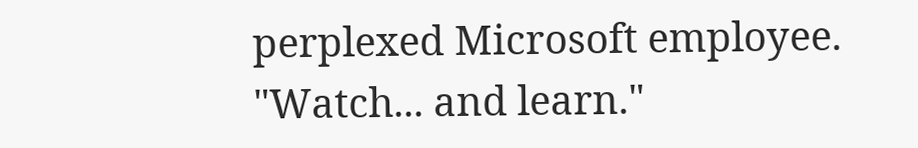perplexed Microsoft employee. "Watch... and learn."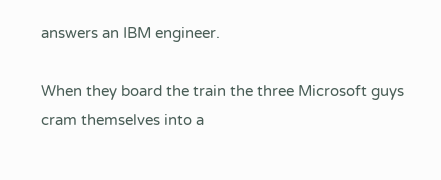answers an IBM engineer.

When they board the train the three Microsoft guys cram themselves into a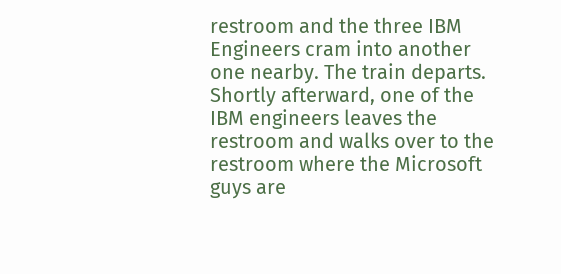restroom and the three IBM Engineers cram into another one nearby. The train departs. Shortly afterward, one of the IBM engineers leaves the restroom and walks over to the restroom where the Microsoft guys are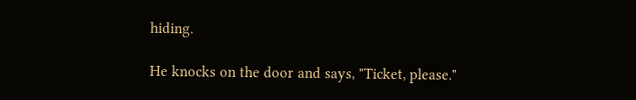hiding.

He knocks on the door and says, "Ticket, please."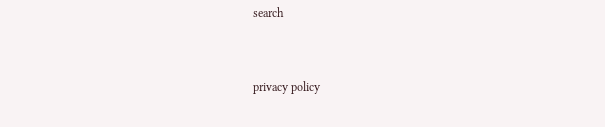search



privacy policy